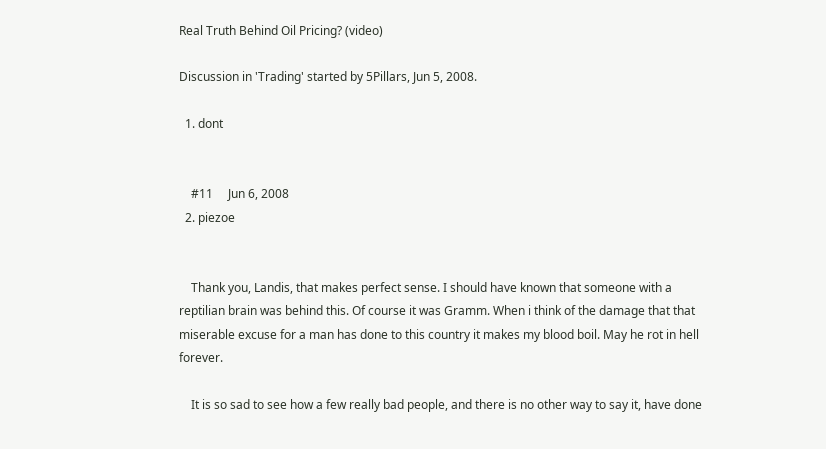Real Truth Behind Oil Pricing? (video)

Discussion in 'Trading' started by 5Pillars, Jun 5, 2008.

  1. dont


    #11     Jun 6, 2008
  2. piezoe


    Thank you, Landis, that makes perfect sense. I should have known that someone with a reptilian brain was behind this. Of course it was Gramm. When i think of the damage that that miserable excuse for a man has done to this country it makes my blood boil. May he rot in hell forever.

    It is so sad to see how a few really bad people, and there is no other way to say it, have done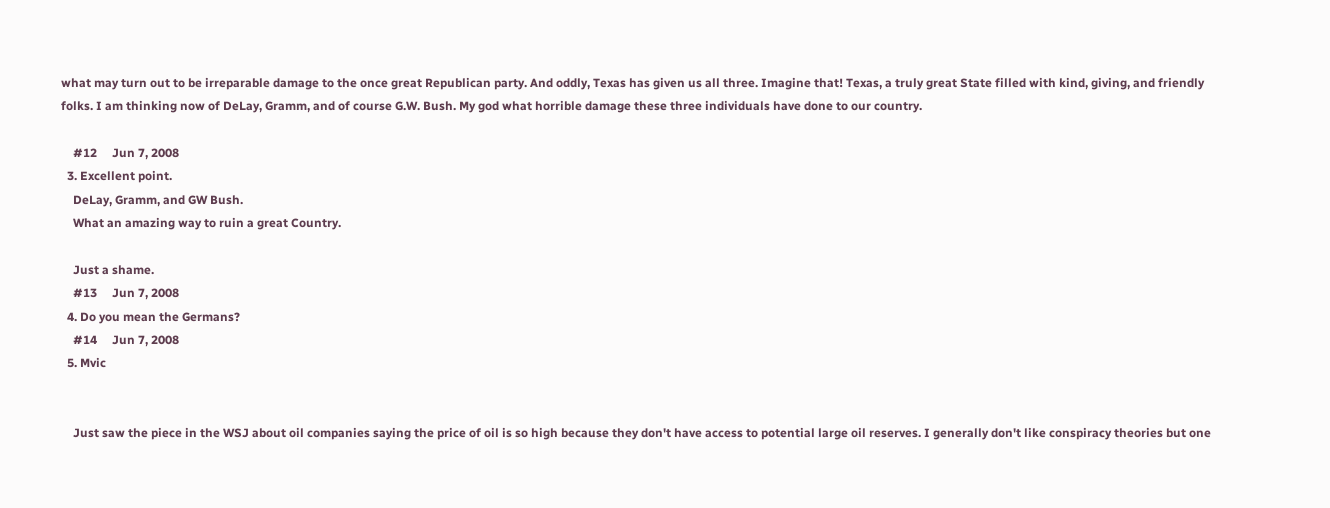what may turn out to be irreparable damage to the once great Republican party. And oddly, Texas has given us all three. Imagine that! Texas, a truly great State filled with kind, giving, and friendly folks. I am thinking now of DeLay, Gramm, and of course G.W. Bush. My god what horrible damage these three individuals have done to our country.

    #12     Jun 7, 2008
  3. Excellent point.
    DeLay, Gramm, and GW Bush.
    What an amazing way to ruin a great Country.

    Just a shame.
    #13     Jun 7, 2008
  4. Do you mean the Germans?
    #14     Jun 7, 2008
  5. Mvic


    Just saw the piece in the WSJ about oil companies saying the price of oil is so high because they don't have access to potential large oil reserves. I generally don't like conspiracy theories but one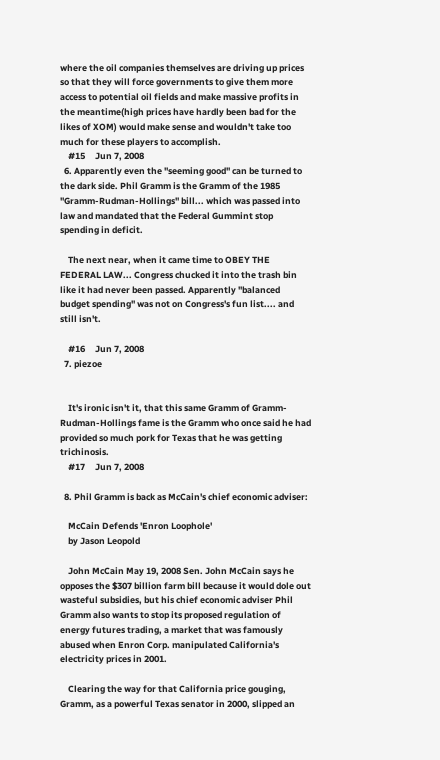where the oil companies themselves are driving up prices so that they will force governments to give them more access to potential oil fields and make massive profits in the meantime(high prices have hardly been bad for the likes of XOM) would make sense and wouldn't take too much for these players to accomplish.
    #15     Jun 7, 2008
  6. Apparently even the "seeming good" can be turned to the dark side. Phil Gramm is the Gramm of the 1985 "Gramm-Rudman-Hollings" bill... which was passed into law and mandated that the Federal Gummint stop spending in deficit.

    The next near, when it came time to OBEY THE FEDERAL LAW... Congress chucked it into the trash bin like it had never been passed. Apparently "balanced budget spending" was not on Congress's fun list.... and still isn't.

    #16     Jun 7, 2008
  7. piezoe


    It's ironic isn't it, that this same Gramm of Gramm-Rudman-Hollings fame is the Gramm who once said he had provided so much pork for Texas that he was getting trichinosis.
    #17     Jun 7, 2008

  8. Phil Gramm is back as McCain's chief economic adviser:

    McCain Defends 'Enron Loophole'
    by Jason Leopold

    John McCain May 19, 2008 Sen. John McCain says he opposes the $307 billion farm bill because it would dole out wasteful subsidies, but his chief economic adviser Phil Gramm also wants to stop its proposed regulation of energy futures trading, a market that was famously abused when Enron Corp. manipulated California's electricity prices in 2001.

    Clearing the way for that California price gouging, Gramm, as a powerful Texas senator in 2000, slipped an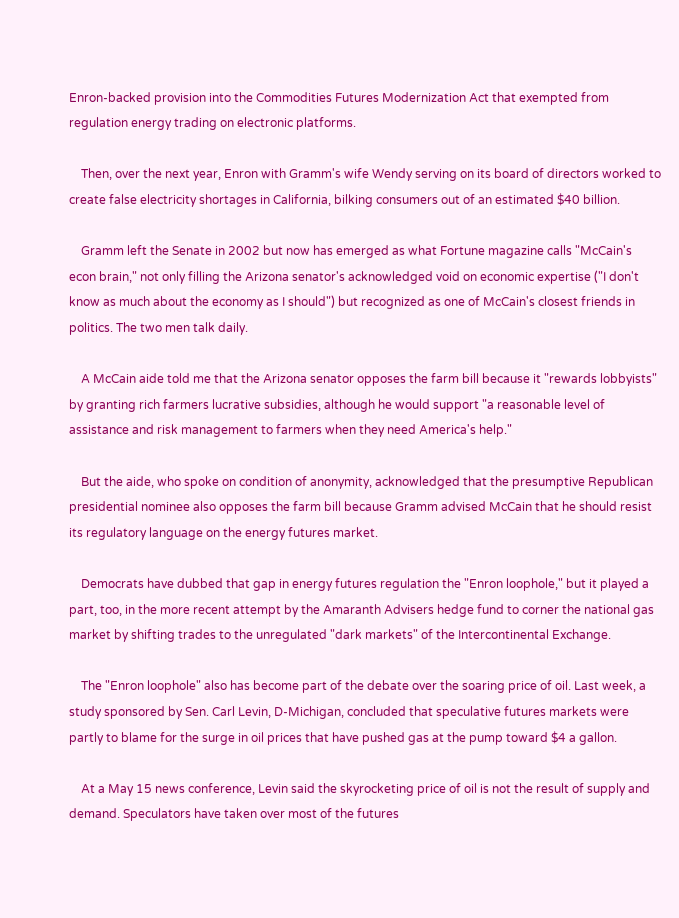Enron-backed provision into the Commodities Futures Modernization Act that exempted from regulation energy trading on electronic platforms.

    Then, over the next year, Enron with Gramm's wife Wendy serving on its board of directors worked to create false electricity shortages in California, bilking consumers out of an estimated $40 billion.

    Gramm left the Senate in 2002 but now has emerged as what Fortune magazine calls "McCain's econ brain," not only filling the Arizona senator's acknowledged void on economic expertise ("I don't know as much about the economy as I should") but recognized as one of McCain's closest friends in politics. The two men talk daily.

    A McCain aide told me that the Arizona senator opposes the farm bill because it "rewards lobbyists" by granting rich farmers lucrative subsidies, although he would support "a reasonable level of assistance and risk management to farmers when they need America's help."

    But the aide, who spoke on condition of anonymity, acknowledged that the presumptive Republican presidential nominee also opposes the farm bill because Gramm advised McCain that he should resist its regulatory language on the energy futures market.

    Democrats have dubbed that gap in energy futures regulation the "Enron loophole," but it played a part, too, in the more recent attempt by the Amaranth Advisers hedge fund to corner the national gas market by shifting trades to the unregulated "dark markets" of the Intercontinental Exchange.

    The "Enron loophole" also has become part of the debate over the soaring price of oil. Last week, a study sponsored by Sen. Carl Levin, D-Michigan, concluded that speculative futures markets were partly to blame for the surge in oil prices that have pushed gas at the pump toward $4 a gallon.

    At a May 15 news conference, Levin said the skyrocketing price of oil is not the result of supply and demand. Speculators have taken over most of the futures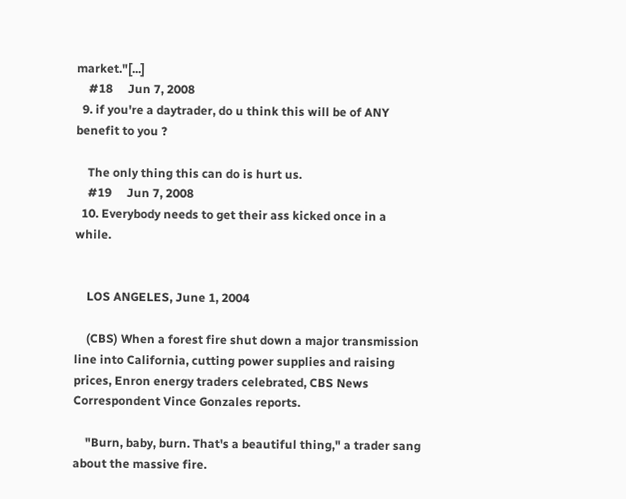market."[...]
    #18     Jun 7, 2008
  9. if you're a daytrader, do u think this will be of ANY benefit to you ?

    The only thing this can do is hurt us.
    #19     Jun 7, 2008
  10. Everybody needs to get their ass kicked once in a while.


    LOS ANGELES, June 1, 2004

    (CBS) When a forest fire shut down a major transmission line into California, cutting power supplies and raising prices, Enron energy traders celebrated, CBS News Correspondent Vince Gonzales reports.

    "Burn, baby, burn. That's a beautiful thing," a trader sang about the massive fire.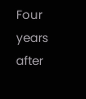Four years after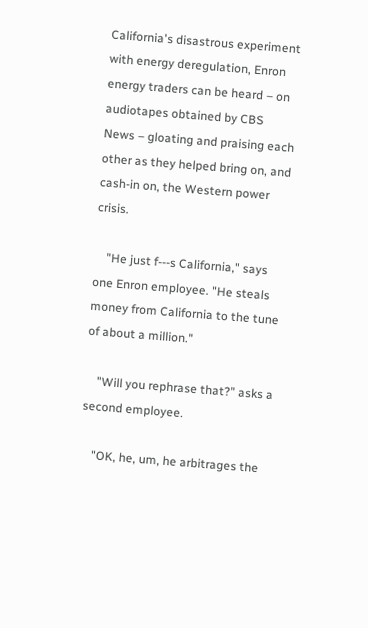California's disastrous experiment with energy deregulation, Enron energy traders can be heard – on audiotapes obtained by CBS News – gloating and praising each other as they helped bring on, and cash-in on, the Western power crisis.

    "He just f---s California," says one Enron employee. "He steals money from California to the tune of about a million."

    "Will you rephrase that?" asks a second employee.

    "OK, he, um, he arbitrages the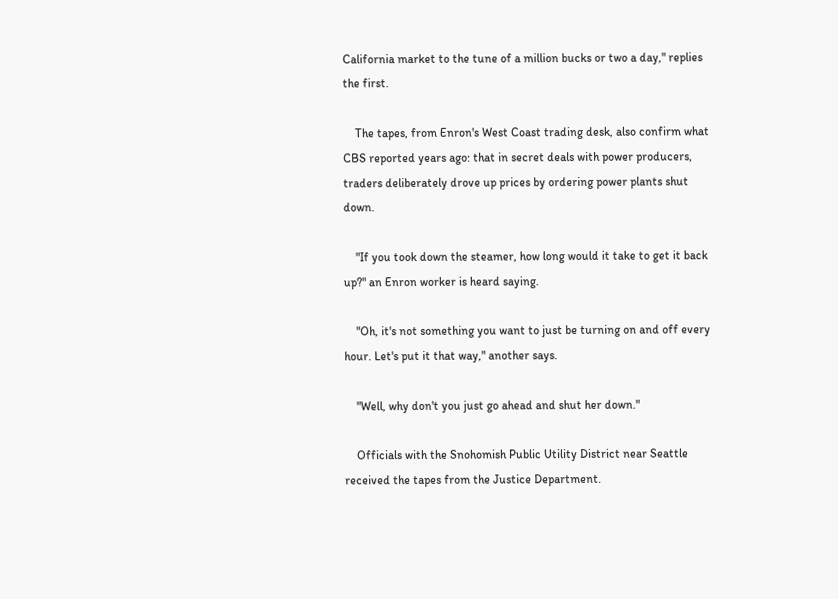California market to the tune of a million bucks or two a day," replies the first.

    The tapes, from Enron's West Coast trading desk, also confirm what CBS reported years ago: that in secret deals with power producers, traders deliberately drove up prices by ordering power plants shut down.

    "If you took down the steamer, how long would it take to get it back up?" an Enron worker is heard saying.

    "Oh, it's not something you want to just be turning on and off every hour. Let's put it that way," another says.

    "Well, why don't you just go ahead and shut her down."

    Officials with the Snohomish Public Utility District near Seattle received the tapes from the Justice Department.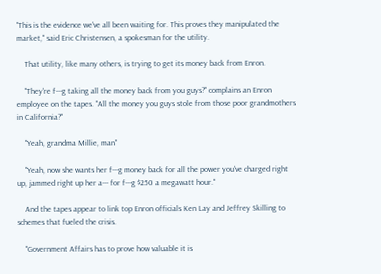"This is the evidence we've all been waiting for. This proves they manipulated the market," said Eric Christensen, a spokesman for the utility.

    That utility, like many others, is trying to get its money back from Enron.

    "They're f---g taking all the money back from you guys?" complains an Enron employee on the tapes. "All the money you guys stole from those poor grandmothers in California?"

    "Yeah, grandma Millie, man"

    "Yeah, now she wants her f---g money back for all the power you've charged right up, jammed right up her a--- for f---g $250 a megawatt hour."

    And the tapes appear to link top Enron officials Ken Lay and Jeffrey Skilling to schemes that fueled the crisis.

    "Government Affairs has to prove how valuable it is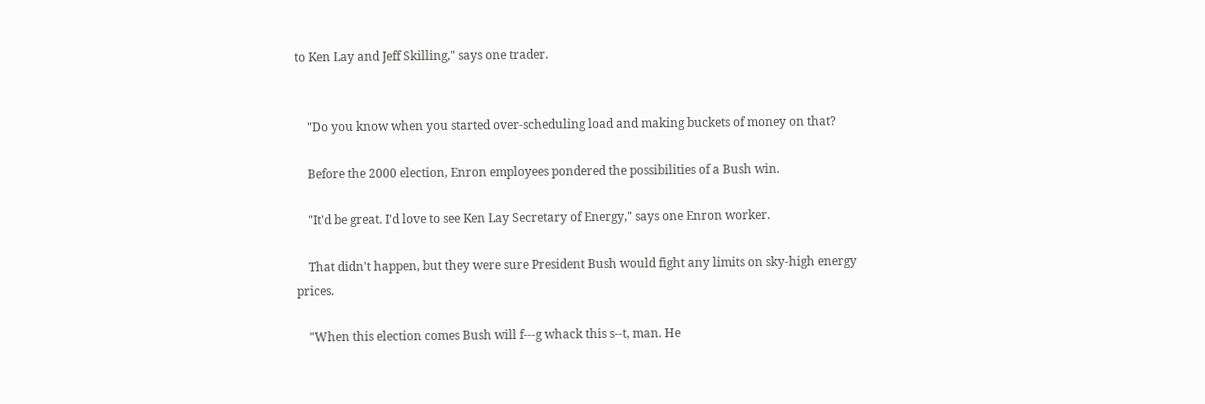to Ken Lay and Jeff Skilling," says one trader.


    "Do you know when you started over-scheduling load and making buckets of money on that?

    Before the 2000 election, Enron employees pondered the possibilities of a Bush win.

    "It'd be great. I'd love to see Ken Lay Secretary of Energy," says one Enron worker.

    That didn't happen, but they were sure President Bush would fight any limits on sky-high energy prices.

    "When this election comes Bush will f---g whack this s--t, man. He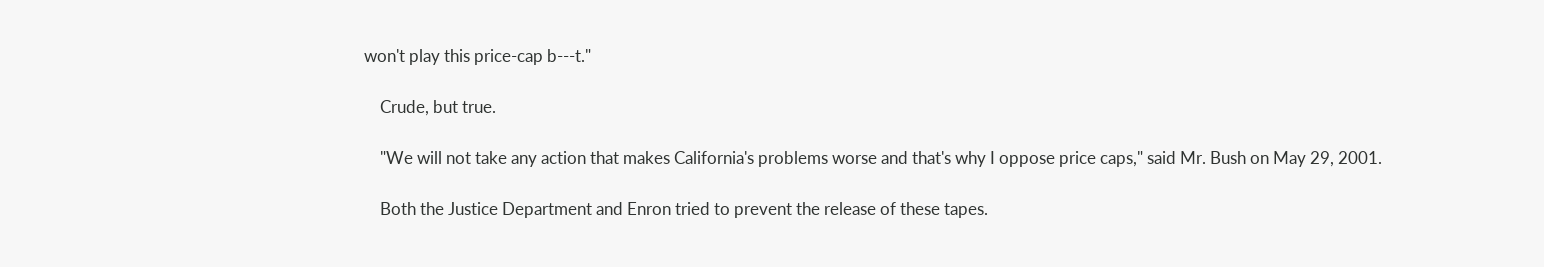won't play this price-cap b---t."

    Crude, but true.

    "We will not take any action that makes California's problems worse and that's why I oppose price caps," said Mr. Bush on May 29, 2001.

    Both the Justice Department and Enron tried to prevent the release of these tapes.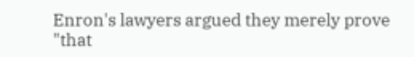Enron's lawyers argued they merely prove "that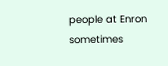people at Enron sometimes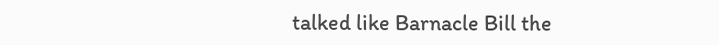talked like Barnacle Bill the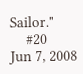Sailor."
    #20     Jun 7, 2008